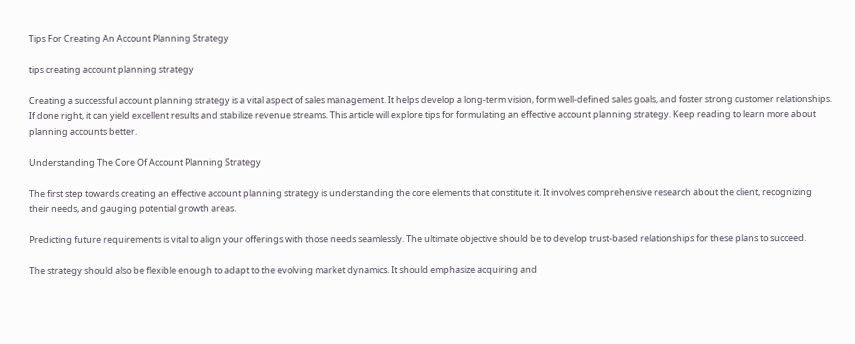Tips For Creating An Account Planning Strategy

tips creating account planning strategy

Creating a successful account planning strategy is a vital aspect of sales management. It helps develop a long-term vision, form well-defined sales goals, and foster strong customer relationships. If done right, it can yield excellent results and stabilize revenue streams. This article will explore tips for formulating an effective account planning strategy. Keep reading to learn more about planning accounts better.

Understanding The Core Of Account Planning Strategy

The first step towards creating an effective account planning strategy is understanding the core elements that constitute it. It involves comprehensive research about the client, recognizing their needs, and gauging potential growth areas.

Predicting future requirements is vital to align your offerings with those needs seamlessly. The ultimate objective should be to develop trust-based relationships for these plans to succeed.

The strategy should also be flexible enough to adapt to the evolving market dynamics. It should emphasize acquiring and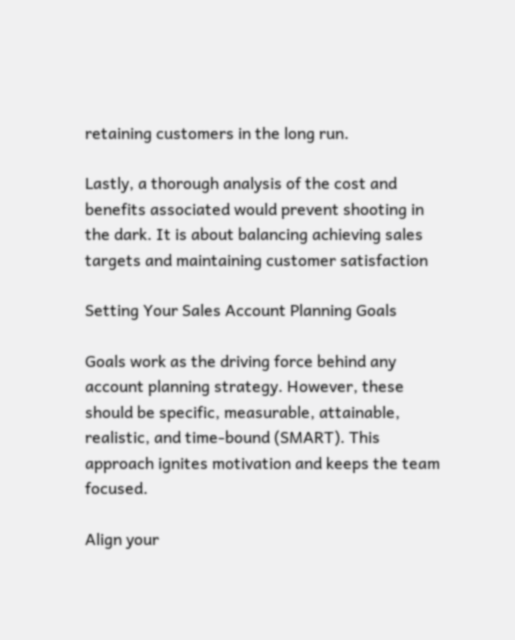retaining customers in the long run.

Lastly, a thorough analysis of the cost and benefits associated would prevent shooting in the dark. It is about balancing achieving sales targets and maintaining customer satisfaction

Setting Your Sales Account Planning Goals

Goals work as the driving force behind any account planning strategy. However, these should be specific, measurable, attainable, realistic, and time-bound (SMART). This approach ignites motivation and keeps the team focused.

Align your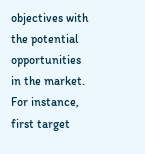objectives with the potential opportunities in the market. For instance, first target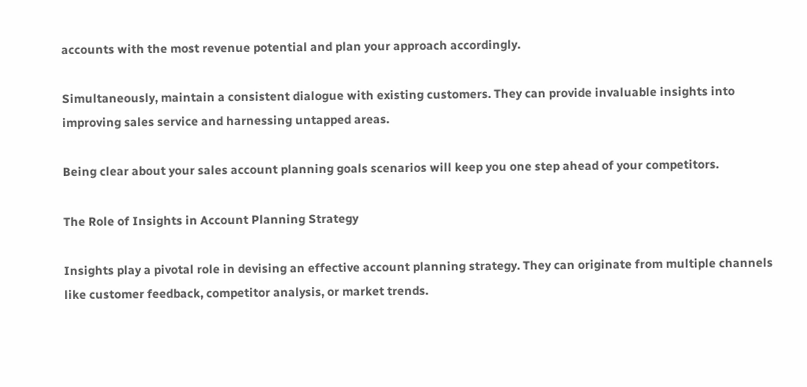accounts with the most revenue potential and plan your approach accordingly.

Simultaneously, maintain a consistent dialogue with existing customers. They can provide invaluable insights into improving sales service and harnessing untapped areas.

Being clear about your sales account planning goals scenarios will keep you one step ahead of your competitors.

The Role of Insights in Account Planning Strategy

Insights play a pivotal role in devising an effective account planning strategy. They can originate from multiple channels like customer feedback, competitor analysis, or market trends.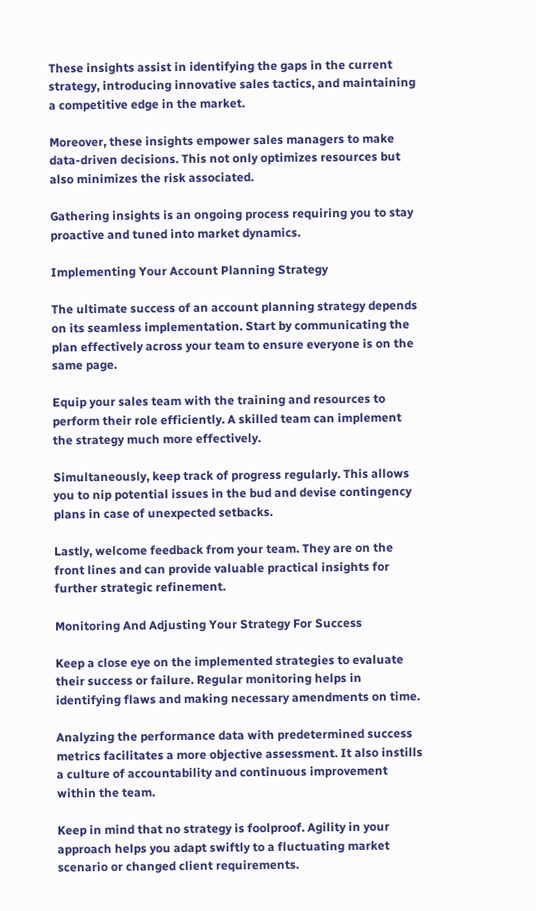These insights assist in identifying the gaps in the current strategy, introducing innovative sales tactics, and maintaining a competitive edge in the market.

Moreover, these insights empower sales managers to make data-driven decisions. This not only optimizes resources but also minimizes the risk associated.

Gathering insights is an ongoing process requiring you to stay proactive and tuned into market dynamics.

Implementing Your Account Planning Strategy

The ultimate success of an account planning strategy depends on its seamless implementation. Start by communicating the plan effectively across your team to ensure everyone is on the same page.

Equip your sales team with the training and resources to perform their role efficiently. A skilled team can implement the strategy much more effectively.

Simultaneously, keep track of progress regularly. This allows you to nip potential issues in the bud and devise contingency plans in case of unexpected setbacks.

Lastly, welcome feedback from your team. They are on the front lines and can provide valuable practical insights for further strategic refinement.

Monitoring And Adjusting Your Strategy For Success

Keep a close eye on the implemented strategies to evaluate their success or failure. Regular monitoring helps in identifying flaws and making necessary amendments on time.

Analyzing the performance data with predetermined success metrics facilitates a more objective assessment. It also instills a culture of accountability and continuous improvement within the team.

Keep in mind that no strategy is foolproof. Agility in your approach helps you adapt swiftly to a fluctuating market scenario or changed client requirements.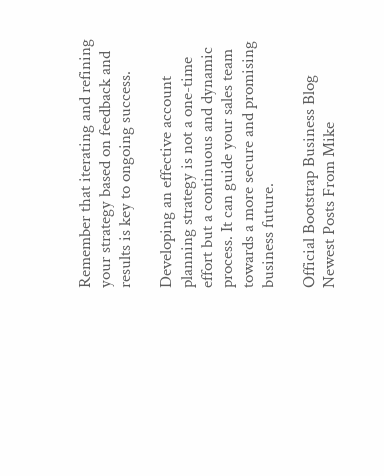Remember that iterating and refining your strategy based on feedback and results is key to ongoing success.

Developing an effective account planning strategy is not a one-time effort but a continuous and dynamic process. It can guide your sales team towards a more secure and promising business future.

Official Bootstrap Business Blog Newest Posts From Mike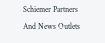Schiemer Partners And News Outlets